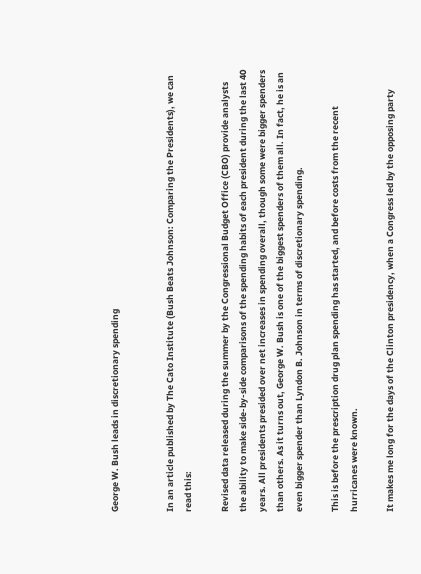George W. Bush leads in discretionary spending


In an article published by The Cato Institute (Bush Beats Johnson: Comparing the Presidents), we can read this:

Revised data released during the summer by the Congressional Budget Office (CBO) provide analysts the ability to make side-by-side comparisons of the spending habits of each president during the last 40 years. All presidents presided over net increases in spending overall, though some were bigger spenders than others. As it turns out, George W. Bush is one of the biggest spenders of them all. In fact, he is an even bigger spender than Lyndon B. Johnson in terms of discretionary spending.

This is before the prescription drug plan spending has started, and before costs from the recent hurricanes were known.

It makes me long for the days of the Clinton presidency, when a Congress led by the opposing party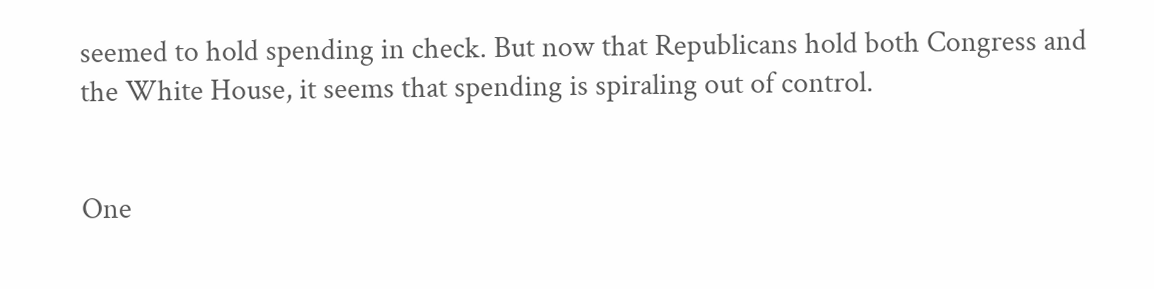seemed to hold spending in check. But now that Republicans hold both Congress and the White House, it seems that spending is spiraling out of control.


One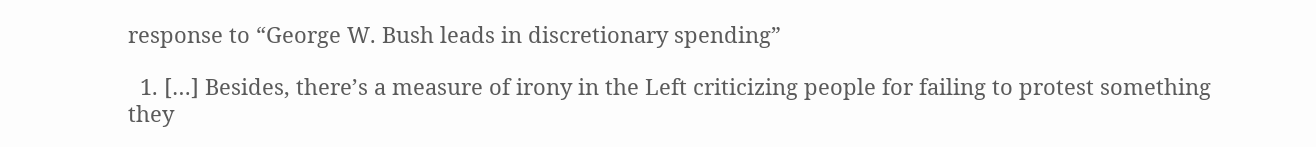response to “George W. Bush leads in discretionary spending”

  1. […] Besides, there’s a measure of irony in the Left criticizing people for failing to protest something they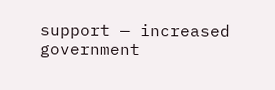support — increased government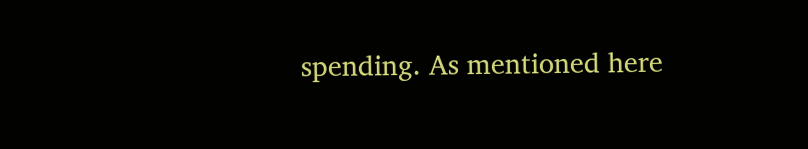spending. As mentioned here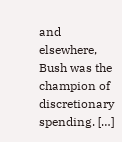and elsewhere, Bush was the champion of discretionary spending. […]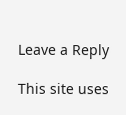Leave a Reply

This site uses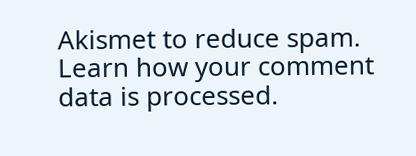Akismet to reduce spam. Learn how your comment data is processed.